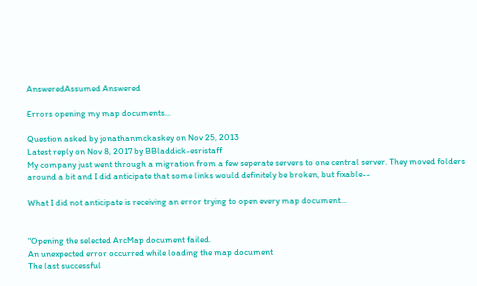AnsweredAssumed Answered

Errors opening my map documents...

Question asked by jonathanmckaskey on Nov 25, 2013
Latest reply on Nov 8, 2017 by BBladdick-esristaff
My company just went through a migration from a few seperate servers to one central server. They moved folders around a bit and I did anticipate that some links would definitely be broken, but fixable--

What I did not anticipate is receiving an error trying to open every map document...


"Opening the selected ArcMap document failed.
An unexpected error occurred while loading the map document
The last successful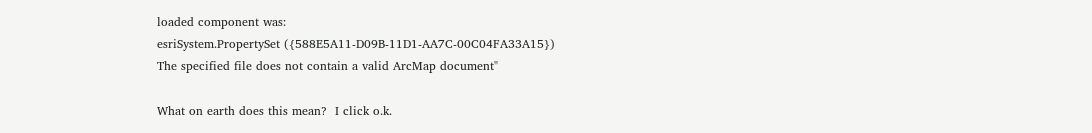loaded component was:
esriSystem.PropertySet ({588E5A11-D09B-11D1-AA7C-00C04FA33A15})
The specified file does not contain a valid ArcMap document"

What on earth does this mean?  I click o.k.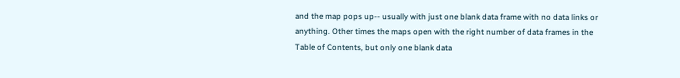and the map pops up-- usually with just one blank data frame with no data links or anything. Other times the maps open with the right number of data frames in the Table of Contents, but only one blank data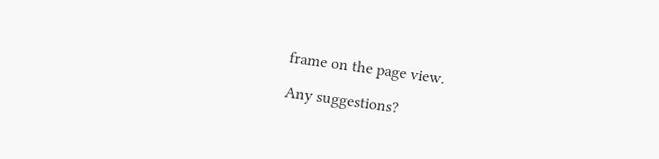frame on the page view.

Any suggestions?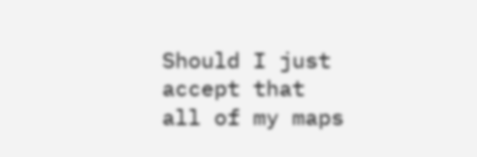Should I just accept that all of my maps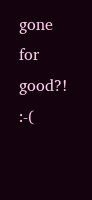gone for good?!  :-(